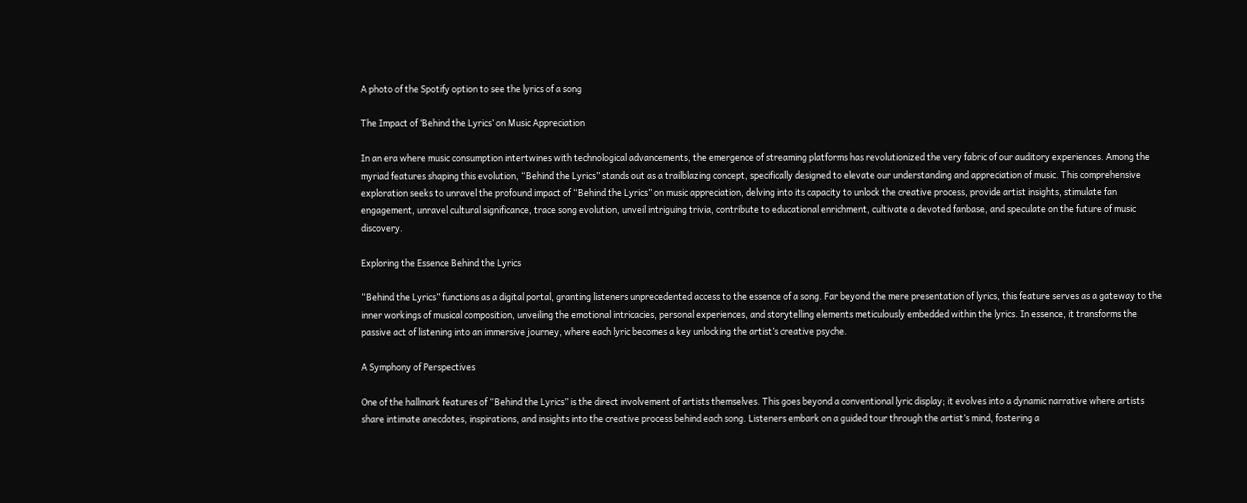A photo of the Spotify option to see the lyrics of a song

The Impact of ‘Behind the Lyrics’ on Music Appreciation

In an era where music consumption intertwines with technological advancements, the emergence of streaming platforms has revolutionized the very fabric of our auditory experiences. Among the myriad features shaping this evolution, “Behind the Lyrics” stands out as a trailblazing concept, specifically designed to elevate our understanding and appreciation of music. This comprehensive exploration seeks to unravel the profound impact of “Behind the Lyrics” on music appreciation, delving into its capacity to unlock the creative process, provide artist insights, stimulate fan engagement, unravel cultural significance, trace song evolution, unveil intriguing trivia, contribute to educational enrichment, cultivate a devoted fanbase, and speculate on the future of music discovery.

Exploring the Essence Behind the Lyrics

“Behind the Lyrics” functions as a digital portal, granting listeners unprecedented access to the essence of a song. Far beyond the mere presentation of lyrics, this feature serves as a gateway to the inner workings of musical composition, unveiling the emotional intricacies, personal experiences, and storytelling elements meticulously embedded within the lyrics. In essence, it transforms the passive act of listening into an immersive journey, where each lyric becomes a key unlocking the artist’s creative psyche.

A Symphony of Perspectives

One of the hallmark features of “Behind the Lyrics” is the direct involvement of artists themselves. This goes beyond a conventional lyric display; it evolves into a dynamic narrative where artists share intimate anecdotes, inspirations, and insights into the creative process behind each song. Listeners embark on a guided tour through the artist’s mind, fostering a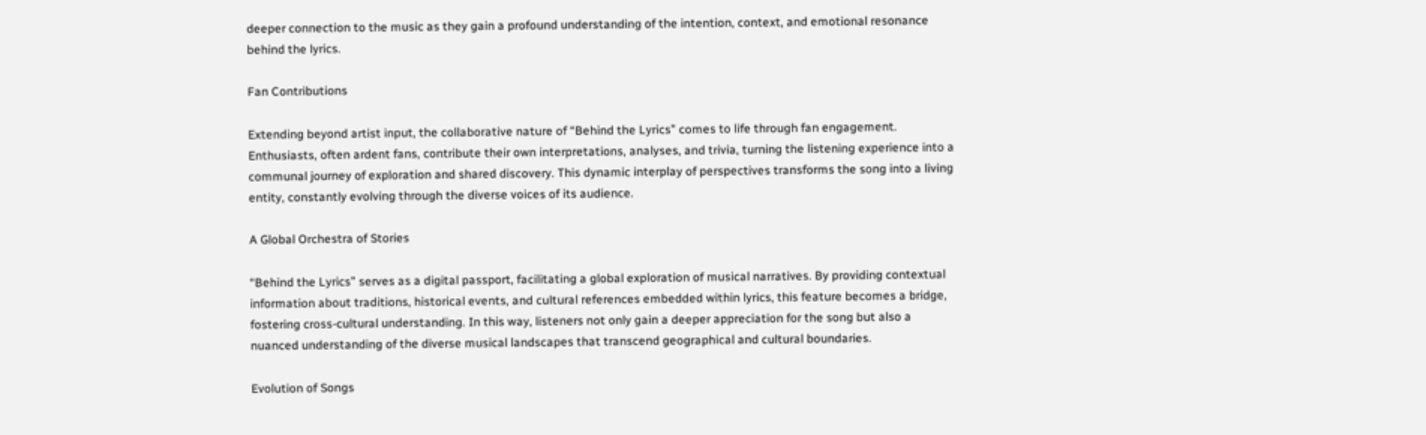deeper connection to the music as they gain a profound understanding of the intention, context, and emotional resonance behind the lyrics.

Fan Contributions

Extending beyond artist input, the collaborative nature of “Behind the Lyrics” comes to life through fan engagement. Enthusiasts, often ardent fans, contribute their own interpretations, analyses, and trivia, turning the listening experience into a communal journey of exploration and shared discovery. This dynamic interplay of perspectives transforms the song into a living entity, constantly evolving through the diverse voices of its audience.

A Global Orchestra of Stories

“Behind the Lyrics” serves as a digital passport, facilitating a global exploration of musical narratives. By providing contextual information about traditions, historical events, and cultural references embedded within lyrics, this feature becomes a bridge, fostering cross-cultural understanding. In this way, listeners not only gain a deeper appreciation for the song but also a nuanced understanding of the diverse musical landscapes that transcend geographical and cultural boundaries.

Evolution of Songs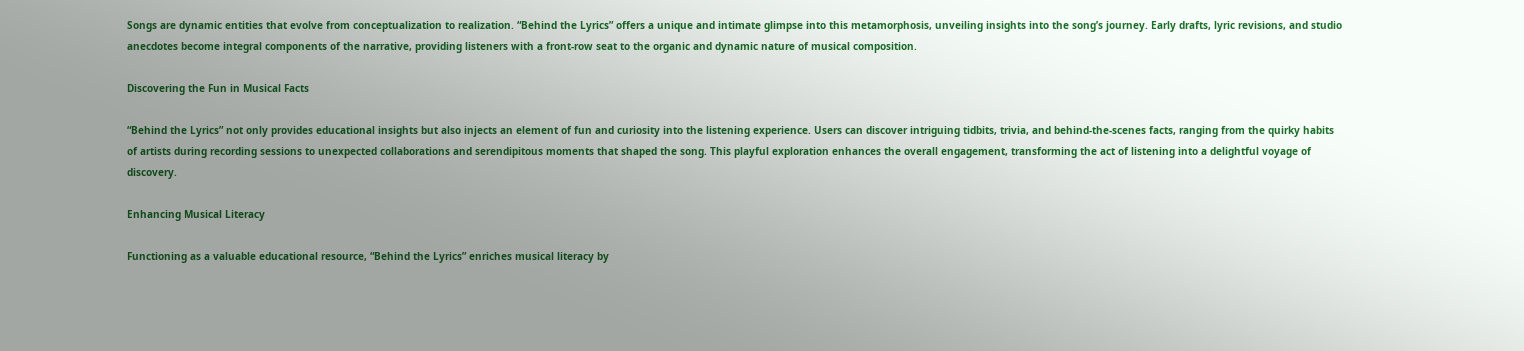Songs are dynamic entities that evolve from conceptualization to realization. “Behind the Lyrics” offers a unique and intimate glimpse into this metamorphosis, unveiling insights into the song’s journey. Early drafts, lyric revisions, and studio anecdotes become integral components of the narrative, providing listeners with a front-row seat to the organic and dynamic nature of musical composition.

Discovering the Fun in Musical Facts

“Behind the Lyrics” not only provides educational insights but also injects an element of fun and curiosity into the listening experience. Users can discover intriguing tidbits, trivia, and behind-the-scenes facts, ranging from the quirky habits of artists during recording sessions to unexpected collaborations and serendipitous moments that shaped the song. This playful exploration enhances the overall engagement, transforming the act of listening into a delightful voyage of discovery.

Enhancing Musical Literacy

Functioning as a valuable educational resource, “Behind the Lyrics” enriches musical literacy by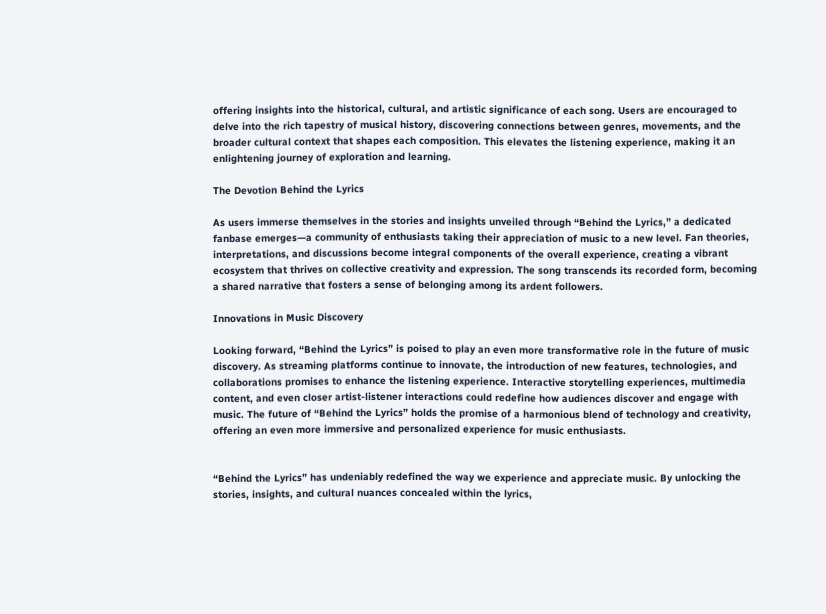offering insights into the historical, cultural, and artistic significance of each song. Users are encouraged to delve into the rich tapestry of musical history, discovering connections between genres, movements, and the broader cultural context that shapes each composition. This elevates the listening experience, making it an enlightening journey of exploration and learning.

The Devotion Behind the Lyrics

As users immerse themselves in the stories and insights unveiled through “Behind the Lyrics,” a dedicated fanbase emerges—a community of enthusiasts taking their appreciation of music to a new level. Fan theories, interpretations, and discussions become integral components of the overall experience, creating a vibrant ecosystem that thrives on collective creativity and expression. The song transcends its recorded form, becoming a shared narrative that fosters a sense of belonging among its ardent followers.

Innovations in Music Discovery

Looking forward, “Behind the Lyrics” is poised to play an even more transformative role in the future of music discovery. As streaming platforms continue to innovate, the introduction of new features, technologies, and collaborations promises to enhance the listening experience. Interactive storytelling experiences, multimedia content, and even closer artist-listener interactions could redefine how audiences discover and engage with music. The future of “Behind the Lyrics” holds the promise of a harmonious blend of technology and creativity, offering an even more immersive and personalized experience for music enthusiasts.


“Behind the Lyrics” has undeniably redefined the way we experience and appreciate music. By unlocking the stories, insights, and cultural nuances concealed within the lyrics,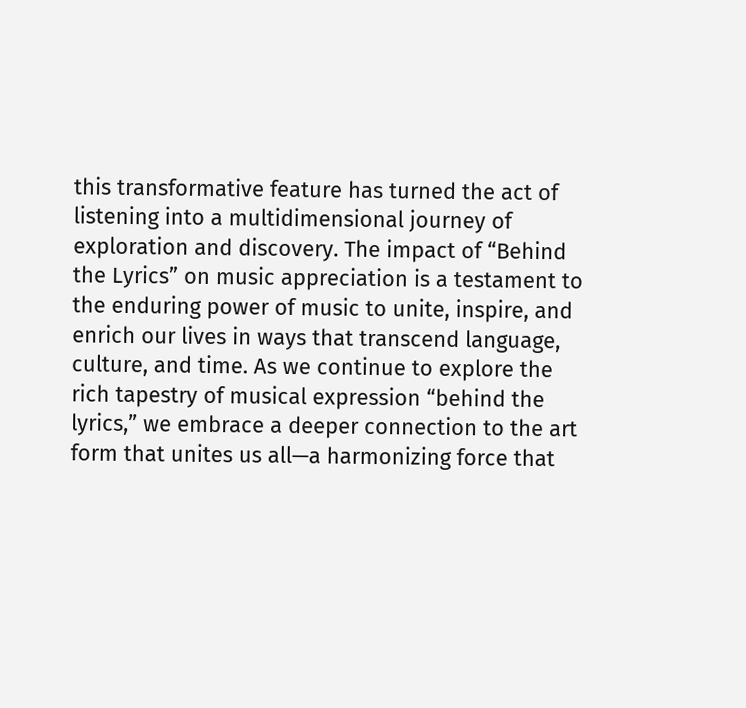this transformative feature has turned the act of listening into a multidimensional journey of exploration and discovery. The impact of “Behind the Lyrics” on music appreciation is a testament to the enduring power of music to unite, inspire, and enrich our lives in ways that transcend language, culture, and time. As we continue to explore the rich tapestry of musical expression “behind the lyrics,” we embrace a deeper connection to the art form that unites us all—a harmonizing force that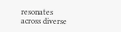resonates across diverse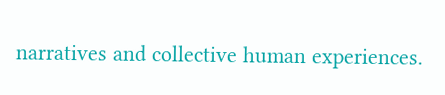narratives and collective human experiences.